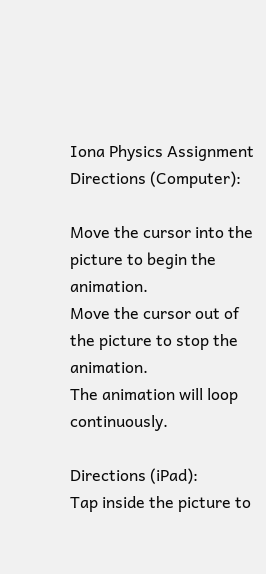Iona Physics Assignment
Directions (Computer):

Move the cursor into the picture to begin the animation.
Move the cursor out of the picture to stop the animation.
The animation will loop continuously.

Directions (iPad):
Tap inside the picture to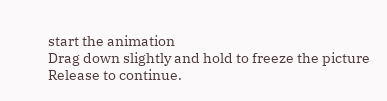start the animation
Drag down slightly and hold to freeze the picture
Release to continue.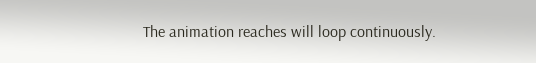The animation reaches will loop continuously.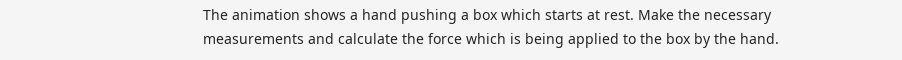The animation shows a hand pushing a box which starts at rest. Make the necessary measurements and calculate the force which is being applied to the box by the hand.